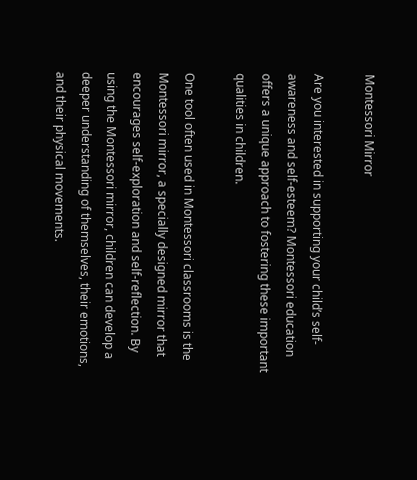Montessori Mirror

Are you interested in supporting your child’s self-awareness and self-esteem? Montessori education offers a unique approach to fostering these important qualities in children.

One tool often used in Montessori classrooms is the Montessori mirror, a specially designed mirror that encourages self-exploration and self-reflection. By using the Montessori mirror, children can develop a deeper understanding of themselves, their emotions, and their physical movements.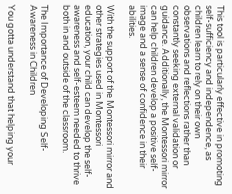This tool is particularly effective in promoting self-sufficiency and independence, as children learn to rely on their own observations and reflections rather than constantly seeking external validation or guidance. Additionally, the Montessori mirror can help children develop a positive self-image and a sense of confidence in their abilities.

With the support of the Montessori mirror and other strategies used in Montessori education, your child can develop the self-awareness and self-esteem needed to thrive both in and outside of the classroom.

The Importance of Developing Self-Awareness in Children

You gotta understand that helping your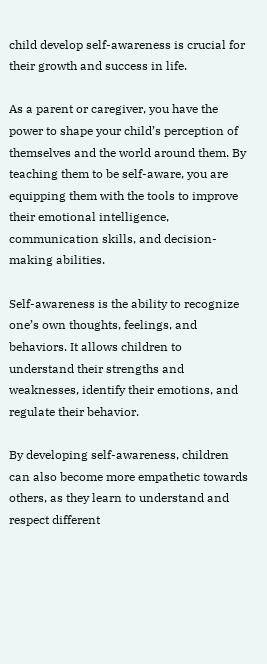child develop self-awareness is crucial for their growth and success in life.

As a parent or caregiver, you have the power to shape your child’s perception of themselves and the world around them. By teaching them to be self-aware, you are equipping them with the tools to improve their emotional intelligence, communication skills, and decision-making abilities.

Self-awareness is the ability to recognize one’s own thoughts, feelings, and behaviors. It allows children to understand their strengths and weaknesses, identify their emotions, and regulate their behavior.

By developing self-awareness, children can also become more empathetic towards others, as they learn to understand and respect different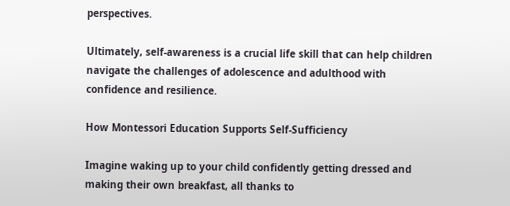perspectives.

Ultimately, self-awareness is a crucial life skill that can help children navigate the challenges of adolescence and adulthood with confidence and resilience.

How Montessori Education Supports Self-Sufficiency

Imagine waking up to your child confidently getting dressed and making their own breakfast, all thanks to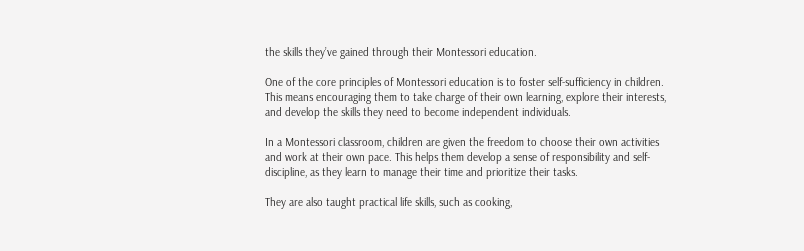the skills they’ve gained through their Montessori education.

One of the core principles of Montessori education is to foster self-sufficiency in children. This means encouraging them to take charge of their own learning, explore their interests, and develop the skills they need to become independent individuals.

In a Montessori classroom, children are given the freedom to choose their own activities and work at their own pace. This helps them develop a sense of responsibility and self-discipline, as they learn to manage their time and prioritize their tasks.

They are also taught practical life skills, such as cooking,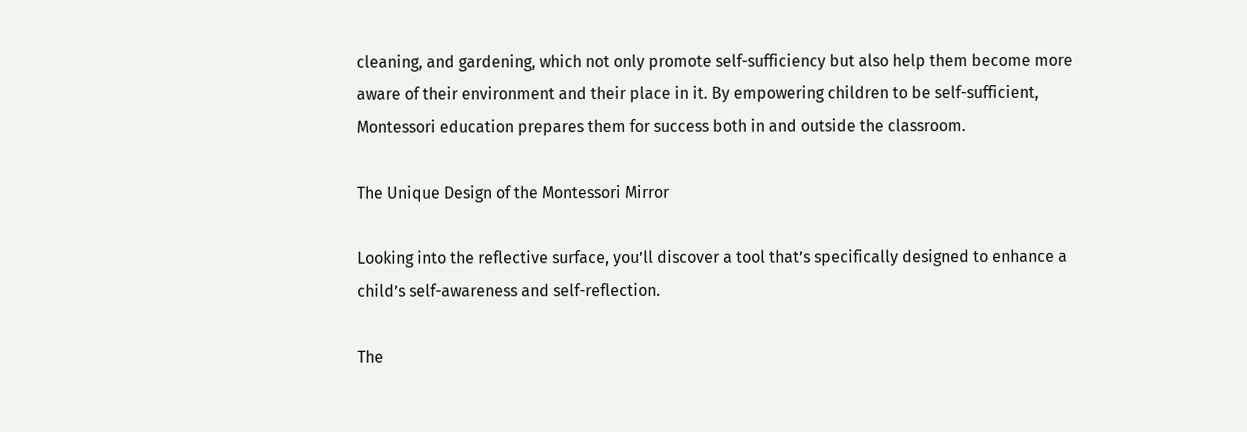cleaning, and gardening, which not only promote self-sufficiency but also help them become more aware of their environment and their place in it. By empowering children to be self-sufficient, Montessori education prepares them for success both in and outside the classroom.

The Unique Design of the Montessori Mirror

Looking into the reflective surface, you’ll discover a tool that’s specifically designed to enhance a child’s self-awareness and self-reflection.

The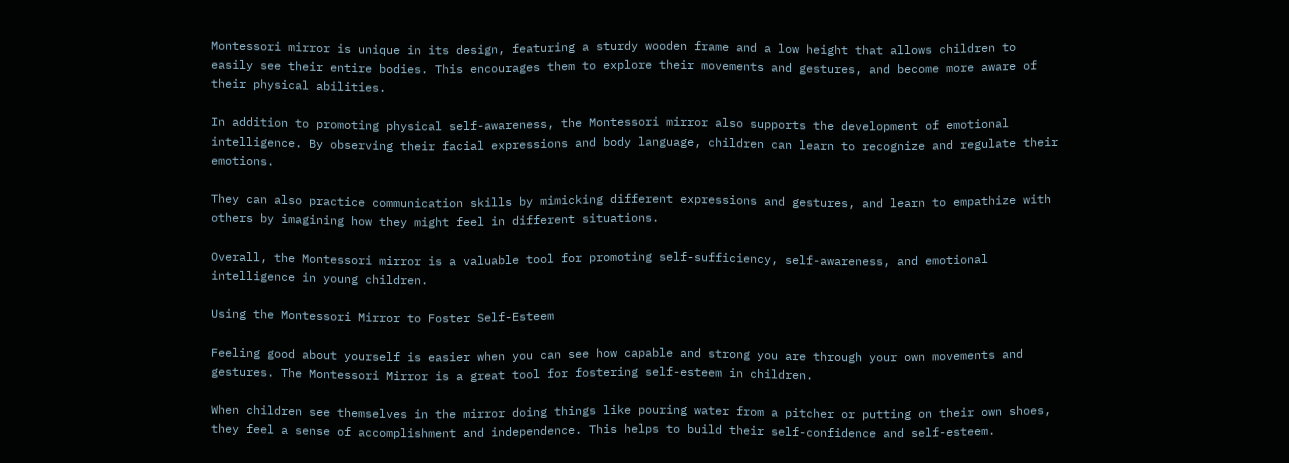Montessori mirror is unique in its design, featuring a sturdy wooden frame and a low height that allows children to easily see their entire bodies. This encourages them to explore their movements and gestures, and become more aware of their physical abilities.

In addition to promoting physical self-awareness, the Montessori mirror also supports the development of emotional intelligence. By observing their facial expressions and body language, children can learn to recognize and regulate their emotions.

They can also practice communication skills by mimicking different expressions and gestures, and learn to empathize with others by imagining how they might feel in different situations.

Overall, the Montessori mirror is a valuable tool for promoting self-sufficiency, self-awareness, and emotional intelligence in young children.

Using the Montessori Mirror to Foster Self-Esteem

Feeling good about yourself is easier when you can see how capable and strong you are through your own movements and gestures. The Montessori Mirror is a great tool for fostering self-esteem in children.

When children see themselves in the mirror doing things like pouring water from a pitcher or putting on their own shoes, they feel a sense of accomplishment and independence. This helps to build their self-confidence and self-esteem.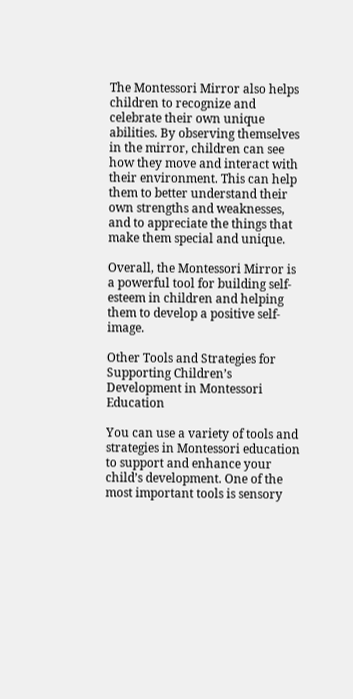The Montessori Mirror also helps children to recognize and celebrate their own unique abilities. By observing themselves in the mirror, children can see how they move and interact with their environment. This can help them to better understand their own strengths and weaknesses, and to appreciate the things that make them special and unique.

Overall, the Montessori Mirror is a powerful tool for building self-esteem in children and helping them to develop a positive self-image.

Other Tools and Strategies for Supporting Children’s Development in Montessori Education

You can use a variety of tools and strategies in Montessori education to support and enhance your child’s development. One of the most important tools is sensory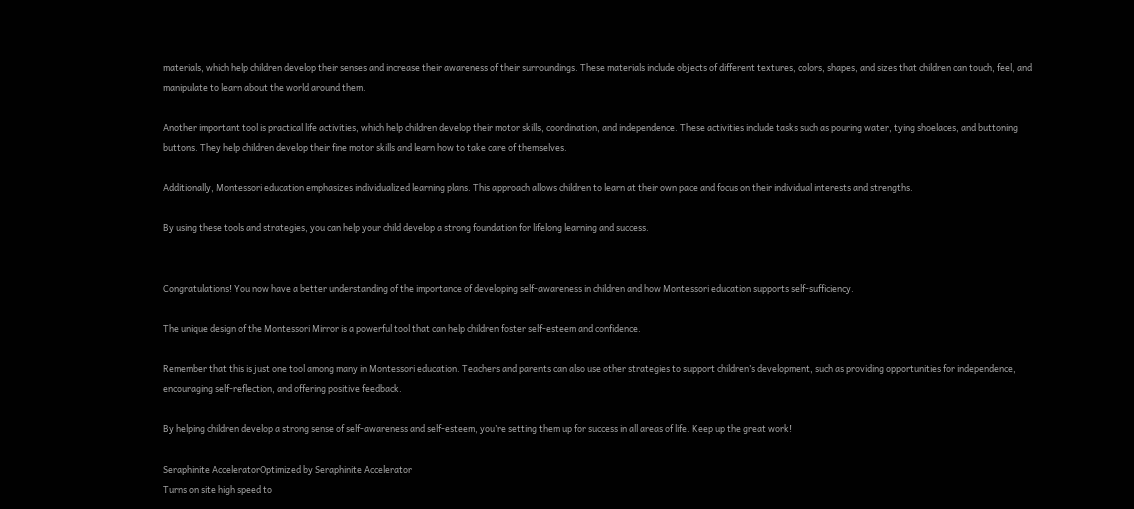materials, which help children develop their senses and increase their awareness of their surroundings. These materials include objects of different textures, colors, shapes, and sizes that children can touch, feel, and manipulate to learn about the world around them.

Another important tool is practical life activities, which help children develop their motor skills, coordination, and independence. These activities include tasks such as pouring water, tying shoelaces, and buttoning buttons. They help children develop their fine motor skills and learn how to take care of themselves.

Additionally, Montessori education emphasizes individualized learning plans. This approach allows children to learn at their own pace and focus on their individual interests and strengths.

By using these tools and strategies, you can help your child develop a strong foundation for lifelong learning and success.


Congratulations! You now have a better understanding of the importance of developing self-awareness in children and how Montessori education supports self-sufficiency.

The unique design of the Montessori Mirror is a powerful tool that can help children foster self-esteem and confidence.

Remember that this is just one tool among many in Montessori education. Teachers and parents can also use other strategies to support children’s development, such as providing opportunities for independence, encouraging self-reflection, and offering positive feedback.

By helping children develop a strong sense of self-awareness and self-esteem, you’re setting them up for success in all areas of life. Keep up the great work!

Seraphinite AcceleratorOptimized by Seraphinite Accelerator
Turns on site high speed to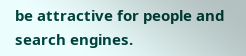be attractive for people and search engines.